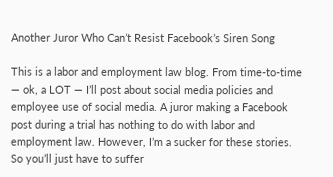Another Juror Who Can’t Resist Facebook’s Siren Song

This is a labor and employment law blog. From time-to-time — ok, a LOT — I’ll post about social media policies and employee use of social media. A juror making a Facebook post during a trial has nothing to do with labor and employment law. However, I’m a sucker for these stories. So you’ll just have to suffer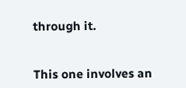through it.


This one involves an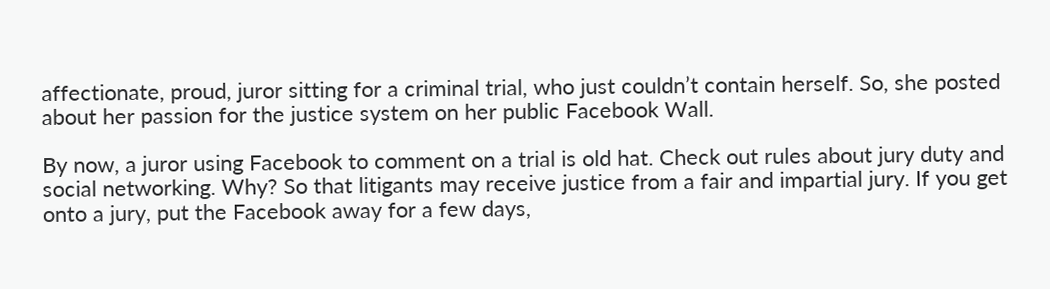affectionate, proud, juror sitting for a criminal trial, who just couldn’t contain herself. So, she posted about her passion for the justice system on her public Facebook Wall.

By now, a juror using Facebook to comment on a trial is old hat. Check out rules about jury duty and social networking. Why? So that litigants may receive justice from a fair and impartial jury. If you get onto a jury, put the Facebook away for a few days,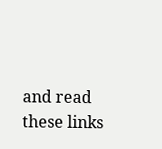and read these links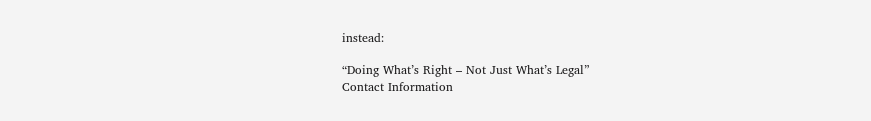instead:

“Doing What’s Right – Not Just What’s Legal”
Contact Information